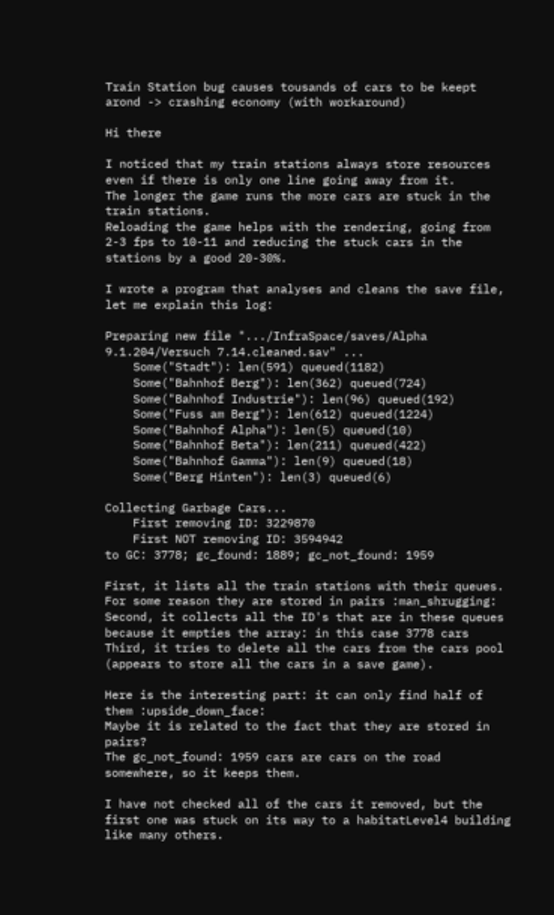Train Station bug causes tousands of cars to be keept arond -> crashing economy (with workaround)

Hi there

I noticed that my train stations always store resources even if there is only one line going away from it.
The longer the game runs the more cars are stuck in the train stations.
Reloading the game helps with the rendering, going from 2-3 fps to 10-11 and reducing the stuck cars in the stations by a good 20-30%.

I wrote a program that analyses and cleans the save file, let me explain this log:

Preparing new file ".../InfraSpace/saves/Alpha 9.1.204/Versuch 7.14.cleaned.sav" ...
    Some("Stadt"): len(591) queued(1182)
    Some("Bahnhof Berg"): len(362) queued(724)
    Some("Bahnhof Industrie"): len(96) queued(192)
    Some("Fuss am Berg"): len(612) queued(1224)
    Some("Bahnhof Alpha"): len(5) queued(10)
    Some("Bahnhof Beta"): len(211) queued(422)
    Some("Bahnhof Gamma"): len(9) queued(18)
    Some("Berg Hinten"): len(3) queued(6)

Collecting Garbage Cars...
    First removing ID: 3229870
    First NOT removing ID: 3594942
to GC: 3778; gc_found: 1889; gc_not_found: 1959

First, it lists all the train stations with their queues. For some reason they are stored in pairs :man_shrugging:
Second, it collects all the ID's that are in these queues because it empties the array: in this case 3778 cars
Third, it tries to delete all the cars from the cars pool (appears to store all the cars in a save game).

Here is the interesting part: it can only find half of them :upside_down_face:
Maybe it is related to the fact that they are stored in pairs?
The gc_not_found: 1959 cars are cars on the road somewhere, so it keeps them.

I have not checked all of the cars it removed, but the first one was stuck on its way to a habitatLevel4 building like many others.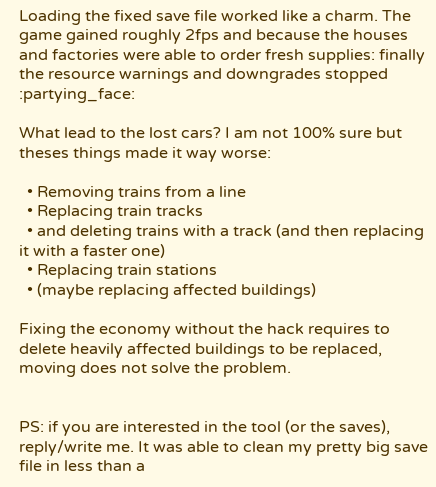Loading the fixed save file worked like a charm. The game gained roughly 2fps and because the houses and factories were able to order fresh supplies: finally the resource warnings and downgrades stopped :partying_face:

What lead to the lost cars? I am not 100% sure but theses things made it way worse:

  • Removing trains from a line
  • Replacing train tracks
  • and deleting trains with a track (and then replacing it with a faster one)
  • Replacing train stations
  • (maybe replacing affected buildings)

Fixing the economy without the hack requires to delete heavily affected buildings to be replaced, moving does not solve the problem.


PS: if you are interested in the tool (or the saves), reply/write me. It was able to clean my pretty big save file in less than a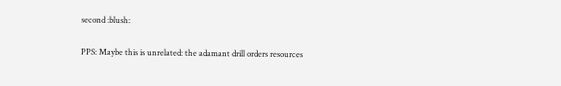second :blush:

PPS: Maybe this is unrelated: the adamant drill orders resources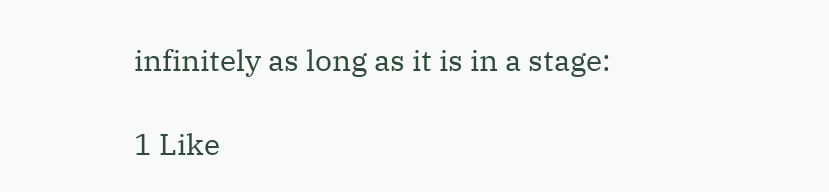infinitely as long as it is in a stage:

1 Like